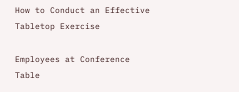How to Conduct an Effective Tabletop Exercise

Employees at Conference Table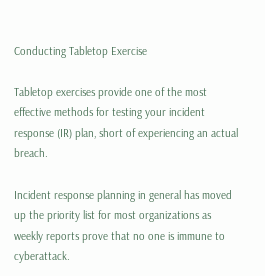Conducting Tabletop Exercise

Tabletop exercises provide one of the most effective methods for testing your incident response (IR) plan, short of experiencing an actual breach.

Incident response planning in general has moved up the priority list for most organizations as weekly reports prove that no one is immune to cyberattack.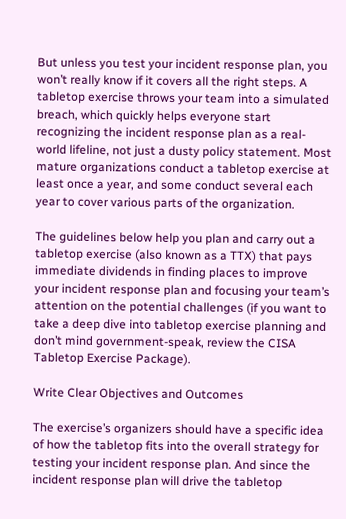But unless you test your incident response plan, you won’t really know if it covers all the right steps. A tabletop exercise throws your team into a simulated breach, which quickly helps everyone start recognizing the incident response plan as a real-world lifeline, not just a dusty policy statement. Most mature organizations conduct a tabletop exercise at least once a year, and some conduct several each year to cover various parts of the organization.

The guidelines below help you plan and carry out a tabletop exercise (also known as a TTX) that pays immediate dividends in finding places to improve your incident response plan and focusing your team’s attention on the potential challenges (if you want to take a deep dive into tabletop exercise planning and don’t mind government-speak, review the CISA Tabletop Exercise Package).

Write Clear Objectives and Outcomes

The exercise’s organizers should have a specific idea of how the tabletop fits into the overall strategy for testing your incident response plan. And since the incident response plan will drive the tabletop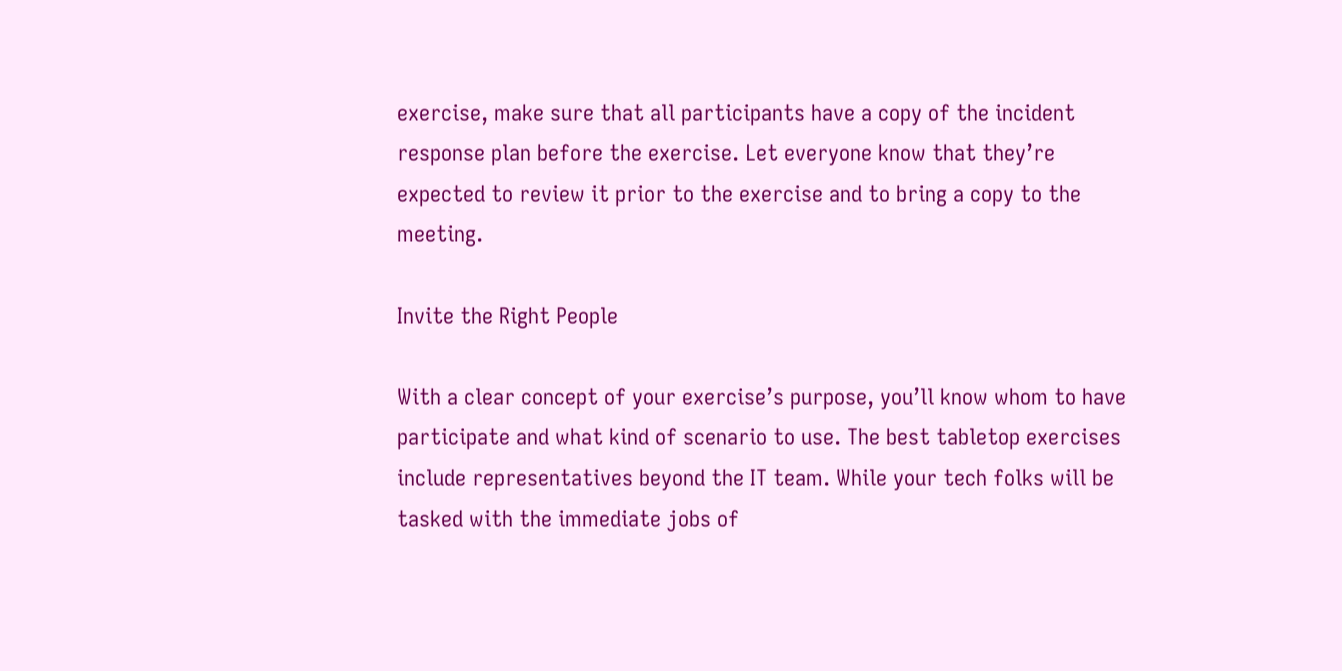exercise, make sure that all participants have a copy of the incident response plan before the exercise. Let everyone know that they’re expected to review it prior to the exercise and to bring a copy to the meeting.

Invite the Right People

With a clear concept of your exercise’s purpose, you’ll know whom to have participate and what kind of scenario to use. The best tabletop exercises include representatives beyond the IT team. While your tech folks will be tasked with the immediate jobs of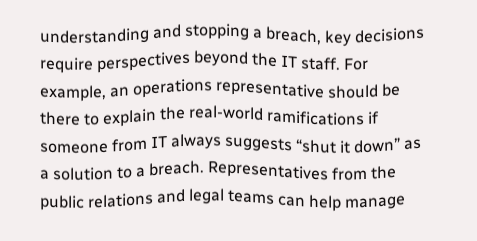understanding and stopping a breach, key decisions require perspectives beyond the IT staff. For example, an operations representative should be there to explain the real-world ramifications if someone from IT always suggests “shut it down” as a solution to a breach. Representatives from the public relations and legal teams can help manage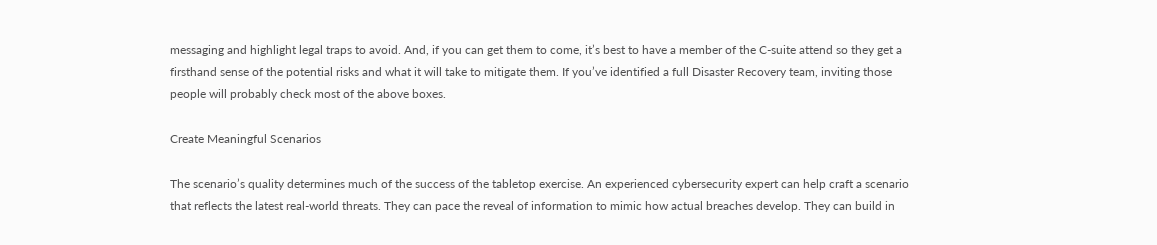messaging and highlight legal traps to avoid. And, if you can get them to come, it’s best to have a member of the C-suite attend so they get a firsthand sense of the potential risks and what it will take to mitigate them. If you’ve identified a full Disaster Recovery team, inviting those people will probably check most of the above boxes.

Create Meaningful Scenarios

The scenario’s quality determines much of the success of the tabletop exercise. An experienced cybersecurity expert can help craft a scenario that reflects the latest real-world threats. They can pace the reveal of information to mimic how actual breaches develop. They can build in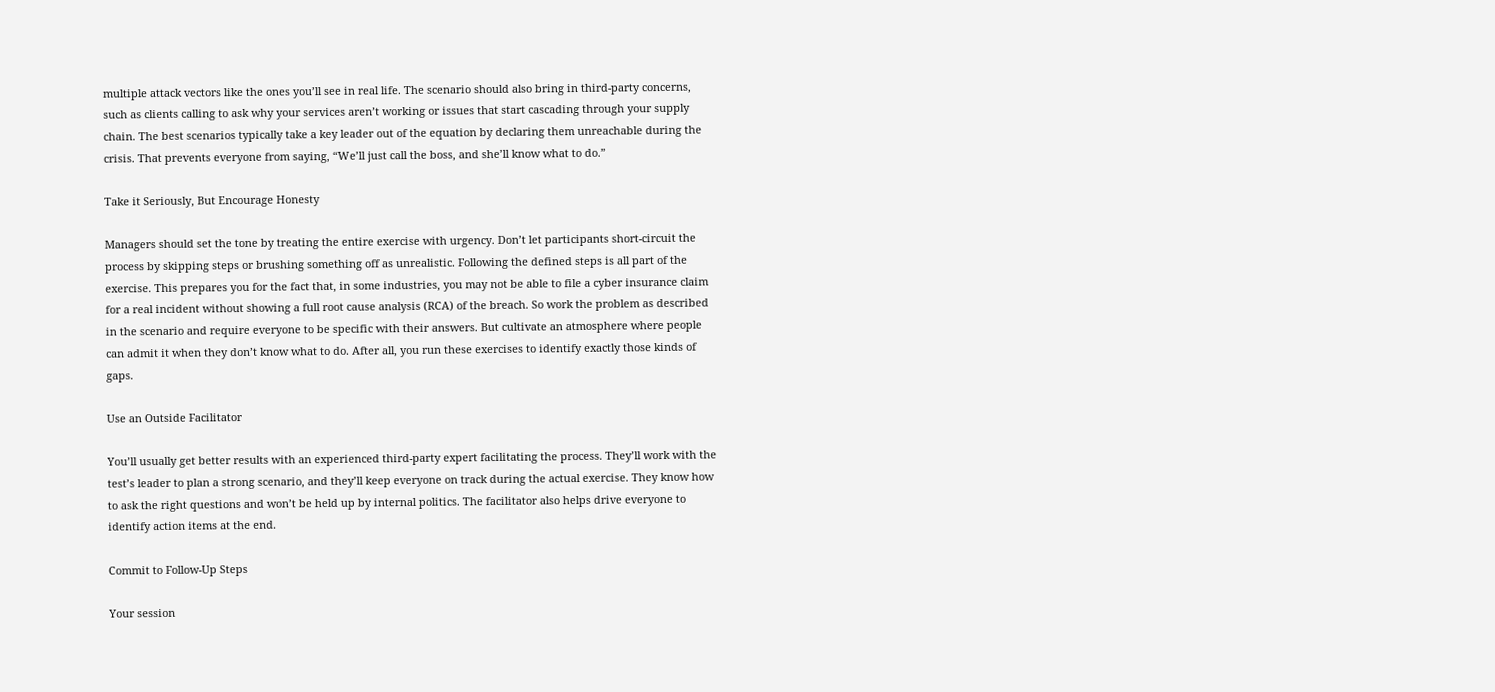multiple attack vectors like the ones you’ll see in real life. The scenario should also bring in third-party concerns, such as clients calling to ask why your services aren’t working or issues that start cascading through your supply chain. The best scenarios typically take a key leader out of the equation by declaring them unreachable during the crisis. That prevents everyone from saying, “We’ll just call the boss, and she’ll know what to do.”

Take it Seriously, But Encourage Honesty

Managers should set the tone by treating the entire exercise with urgency. Don’t let participants short-circuit the process by skipping steps or brushing something off as unrealistic. Following the defined steps is all part of the exercise. This prepares you for the fact that, in some industries, you may not be able to file a cyber insurance claim for a real incident without showing a full root cause analysis (RCA) of the breach. So work the problem as described in the scenario and require everyone to be specific with their answers. But cultivate an atmosphere where people can admit it when they don’t know what to do. After all, you run these exercises to identify exactly those kinds of gaps.

Use an Outside Facilitator

You’ll usually get better results with an experienced third-party expert facilitating the process. They’ll work with the test’s leader to plan a strong scenario, and they’ll keep everyone on track during the actual exercise. They know how to ask the right questions and won’t be held up by internal politics. The facilitator also helps drive everyone to identify action items at the end.

Commit to Follow-Up Steps

Your session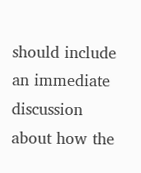should include an immediate discussion about how the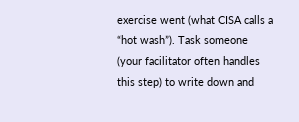exercise went (what CISA calls a “hot wash”). Task someone (your facilitator often handles this step) to write down and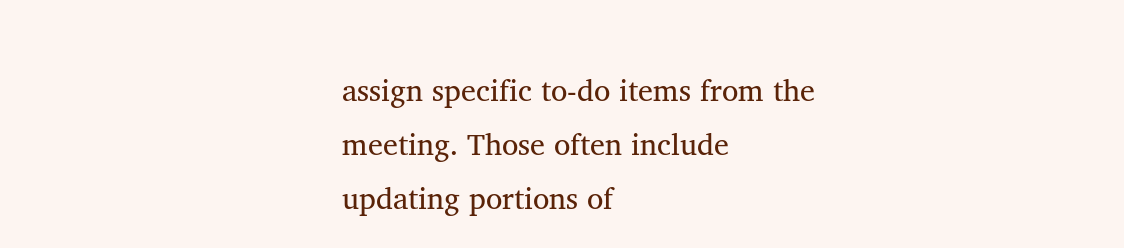assign specific to-do items from the meeting. Those often include updating portions of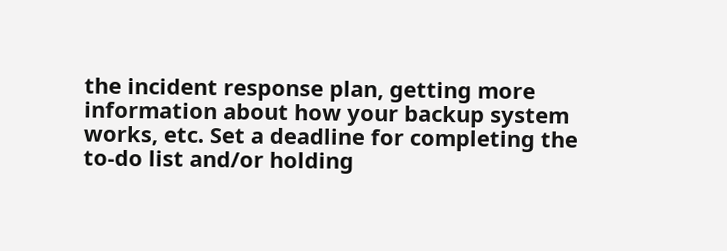the incident response plan, getting more information about how your backup system works, etc. Set a deadline for completing the to-do list and/or holding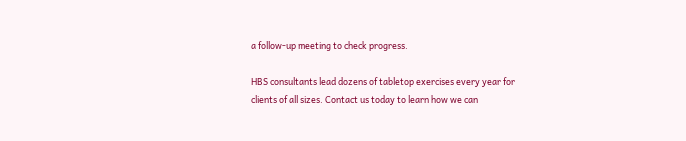a follow-up meeting to check progress.

HBS consultants lead dozens of tabletop exercises every year for clients of all sizes. Contact us today to learn how we can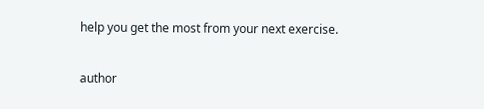help you get the most from your next exercise.

author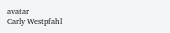avatar
Carly Westpfahl